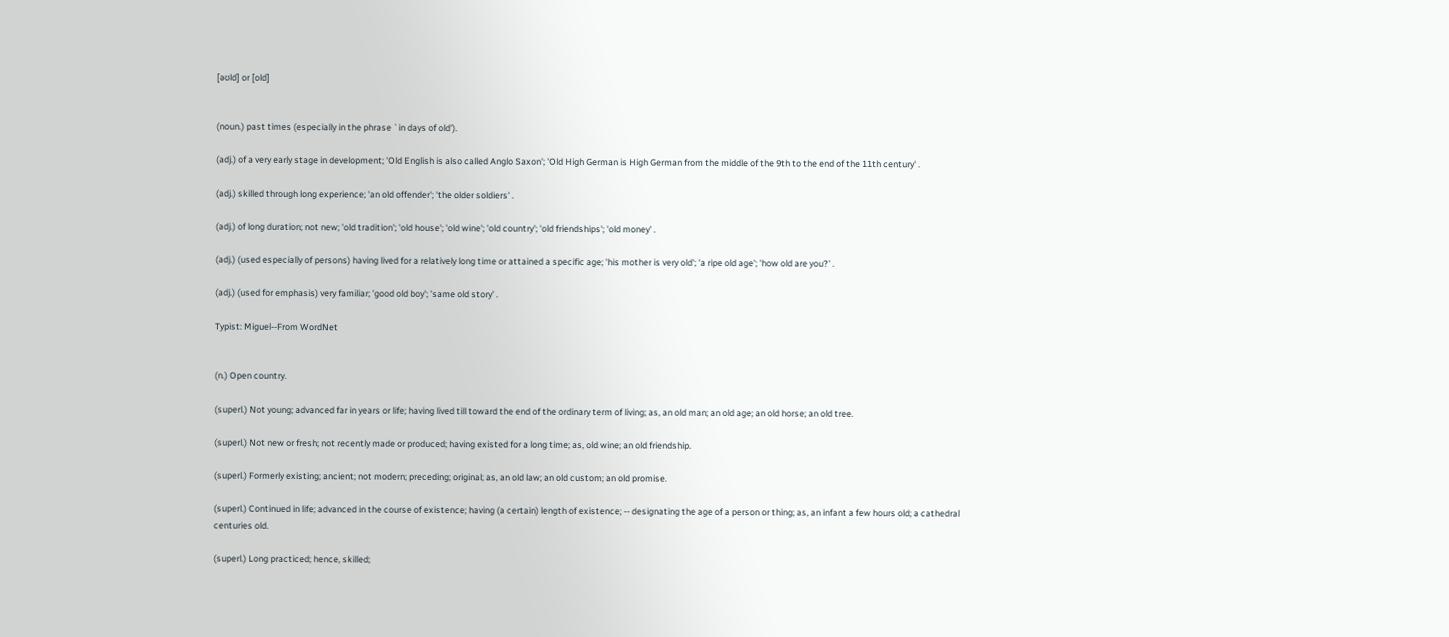[əʊld] or [old]


(noun.) past times (especially in the phrase `in days of old').

(adj.) of a very early stage in development; 'Old English is also called Anglo Saxon'; 'Old High German is High German from the middle of the 9th to the end of the 11th century' .

(adj.) skilled through long experience; 'an old offender'; 'the older soldiers' .

(adj.) of long duration; not new; 'old tradition'; 'old house'; 'old wine'; 'old country'; 'old friendships'; 'old money' .

(adj.) (used especially of persons) having lived for a relatively long time or attained a specific age; 'his mother is very old'; 'a ripe old age'; 'how old are you?' .

(adj.) (used for emphasis) very familiar; 'good old boy'; 'same old story' .

Typist: Miguel--From WordNet


(n.) Open country.

(superl.) Not young; advanced far in years or life; having lived till toward the end of the ordinary term of living; as, an old man; an old age; an old horse; an old tree.

(superl.) Not new or fresh; not recently made or produced; having existed for a long time; as, old wine; an old friendship.

(superl.) Formerly existing; ancient; not modern; preceding; original; as, an old law; an old custom; an old promise.

(superl.) Continued in life; advanced in the course of existence; having (a certain) length of existence; -- designating the age of a person or thing; as, an infant a few hours old; a cathedral centuries old.

(superl.) Long practiced; hence, skilled;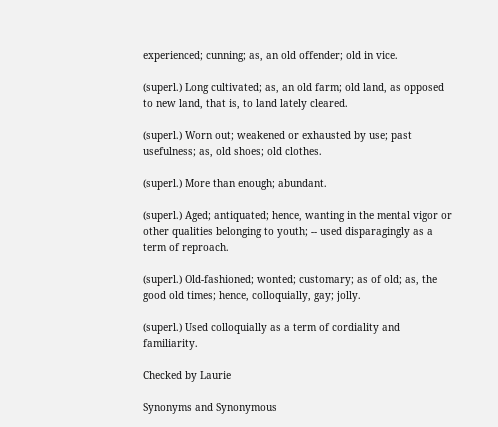experienced; cunning; as, an old offender; old in vice.

(superl.) Long cultivated; as, an old farm; old land, as opposed to new land, that is, to land lately cleared.

(superl.) Worn out; weakened or exhausted by use; past usefulness; as, old shoes; old clothes.

(superl.) More than enough; abundant.

(superl.) Aged; antiquated; hence, wanting in the mental vigor or other qualities belonging to youth; -- used disparagingly as a term of reproach.

(superl.) Old-fashioned; wonted; customary; as of old; as, the good old times; hence, colloquially, gay; jolly.

(superl.) Used colloquially as a term of cordiality and familiarity.

Checked by Laurie

Synonyms and Synonymous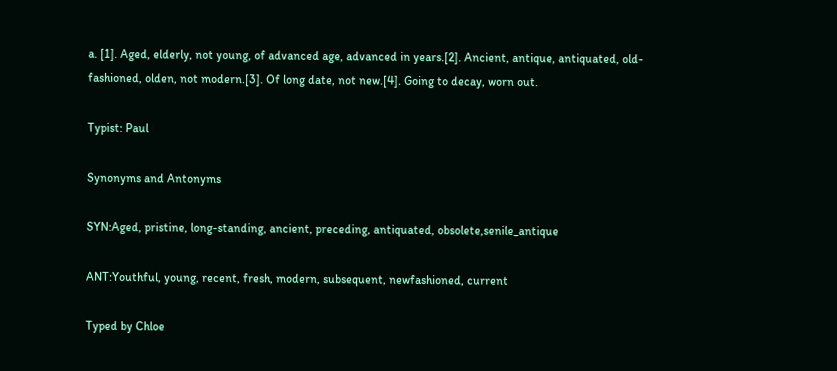a. [1]. Aged, elderly, not young, of advanced age, advanced in years.[2]. Ancient, antique, antiquated, old-fashioned, olden, not modern.[3]. Of long date, not new.[4]. Going to decay, worn out.

Typist: Paul

Synonyms and Antonyms

SYN:Aged, pristine, long-standing, ancient, preceding, antiquated, obsolete,senile_antique

ANT:Youthful, young, recent, fresh, modern, subsequent, newfashioned, current

Typed by Chloe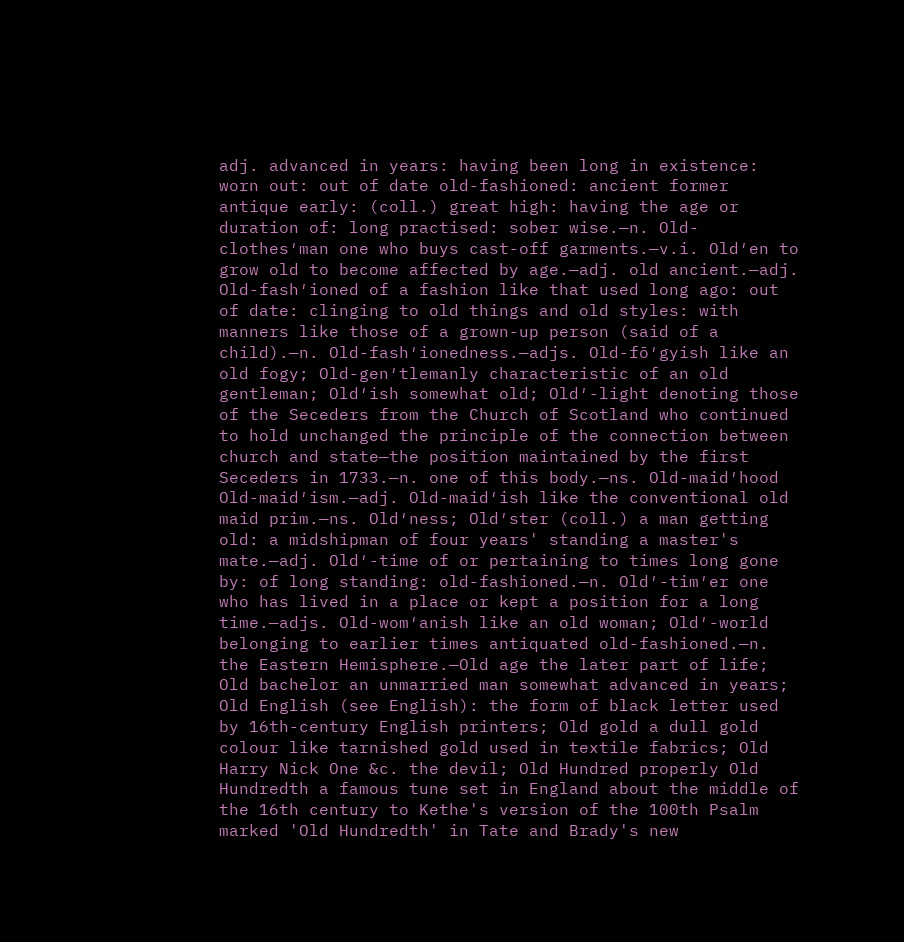adj. advanced in years: having been long in existence: worn out: out of date old-fashioned: ancient former antique early: (coll.) great high: having the age or duration of: long practised: sober wise.—n. Old-clothes′man one who buys cast-off garments.—v.i. Old′en to grow old to become affected by age.—adj. old ancient.—adj. Old-fash′ioned of a fashion like that used long ago: out of date: clinging to old things and old styles: with manners like those of a grown-up person (said of a child).—n. Old-fash′ionedness.—adjs. Old-fō′gyish like an old fogy; Old-gen′tlemanly characteristic of an old gentleman; Old′ish somewhat old; Old′-light denoting those of the Seceders from the Church of Scotland who continued to hold unchanged the principle of the connection between church and state—the position maintained by the first Seceders in 1733.—n. one of this body.—ns. Old-maid′hood Old-maid′ism.—adj. Old-maid′ish like the conventional old maid prim.—ns. Old′ness; Old′ster (coll.) a man getting old: a midshipman of four years' standing a master's mate.—adj. Old′-time of or pertaining to times long gone by: of long standing: old-fashioned.—n. Old′-tim′er one who has lived in a place or kept a position for a long time.—adjs. Old-wom′anish like an old woman; Old′-world belonging to earlier times antiquated old-fashioned.—n. the Eastern Hemisphere.—Old age the later part of life; Old bachelor an unmarried man somewhat advanced in years; Old English (see English): the form of black letter used by 16th-century English printers; Old gold a dull gold colour like tarnished gold used in textile fabrics; Old Harry Nick One &c. the devil; Old Hundred properly Old Hundredth a famous tune set in England about the middle of the 16th century to Kethe's version of the 100th Psalm marked 'Old Hundredth' in Tate and Brady's new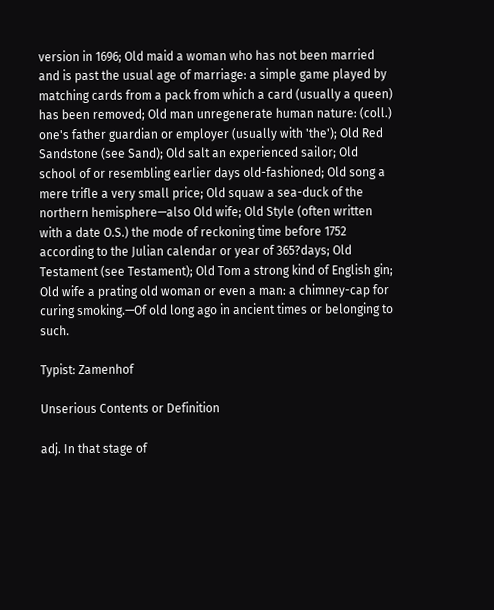version in 1696; Old maid a woman who has not been married and is past the usual age of marriage: a simple game played by matching cards from a pack from which a card (usually a queen) has been removed; Old man unregenerate human nature: (coll.) one's father guardian or employer (usually with 'the'); Old Red Sandstone (see Sand); Old salt an experienced sailor; Old school of or resembling earlier days old-fashioned; Old song a mere trifle a very small price; Old squaw a sea-duck of the northern hemisphere—also Old wife; Old Style (often written with a date O.S.) the mode of reckoning time before 1752 according to the Julian calendar or year of 365?days; Old Testament (see Testament); Old Tom a strong kind of English gin; Old wife a prating old woman or even a man: a chimney-cap for curing smoking.—Of old long ago in ancient times or belonging to such.

Typist: Zamenhof

Unserious Contents or Definition

adj. In that stage of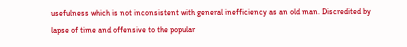usefulness which is not inconsistent with general inefficiency as an old man. Discredited by lapse of time and offensive to the popular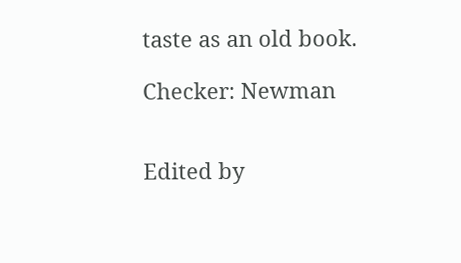taste as an old book.

Checker: Newman


Edited by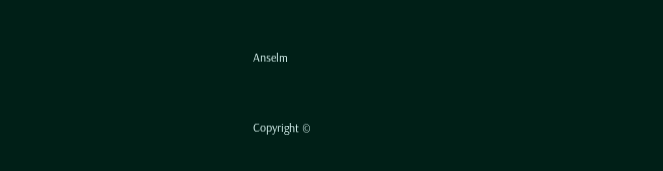Anselm


Copyright ©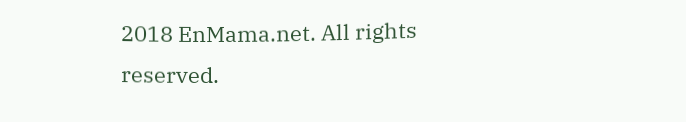2018 EnMama.net. All rights reserved.